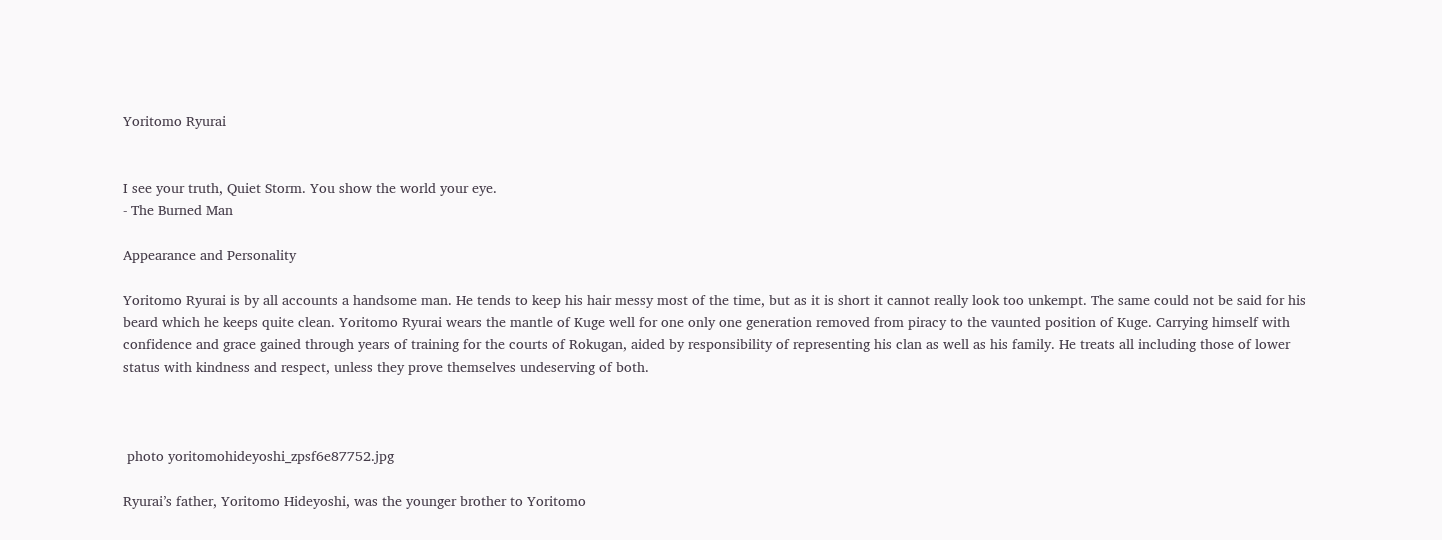Yoritomo Ryurai


I see your truth, Quiet Storm. You show the world your eye.
- The Burned Man

Appearance and Personality

Yoritomo Ryurai is by all accounts a handsome man. He tends to keep his hair messy most of the time, but as it is short it cannot really look too unkempt. The same could not be said for his beard which he keeps quite clean. Yoritomo Ryurai wears the mantle of Kuge well for one only one generation removed from piracy to the vaunted position of Kuge. Carrying himself with confidence and grace gained through years of training for the courts of Rokugan, aided by responsibility of representing his clan as well as his family. He treats all including those of lower status with kindness and respect, unless they prove themselves undeserving of both.



 photo yoritomohideyoshi_zpsf6e87752.jpg

Ryurai’s father, Yoritomo Hideyoshi, was the younger brother to Yoritomo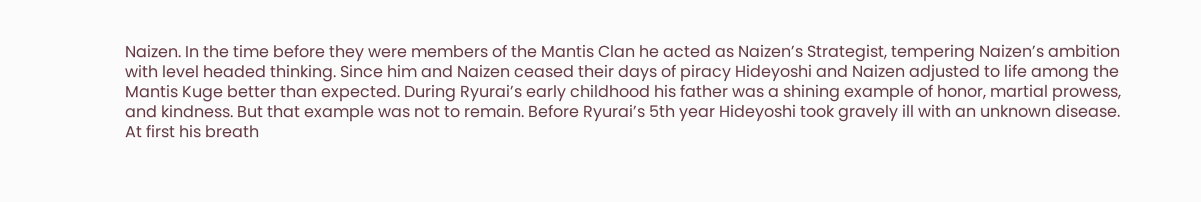Naizen. In the time before they were members of the Mantis Clan he acted as Naizen’s Strategist, tempering Naizen’s ambition with level headed thinking. Since him and Naizen ceased their days of piracy Hideyoshi and Naizen adjusted to life among the Mantis Kuge better than expected. During Ryurai’s early childhood his father was a shining example of honor, martial prowess, and kindness. But that example was not to remain. Before Ryurai’s 5th year Hideyoshi took gravely ill with an unknown disease. At first his breath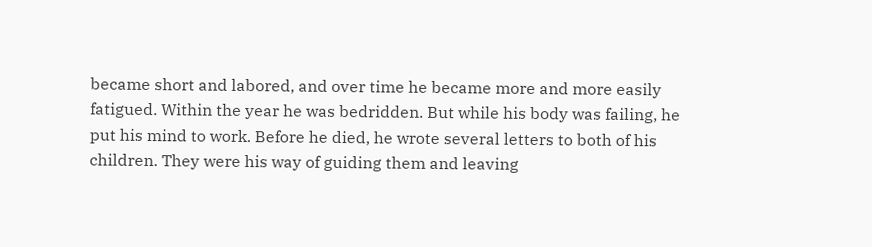became short and labored, and over time he became more and more easily fatigued. Within the year he was bedridden. But while his body was failing, he put his mind to work. Before he died, he wrote several letters to both of his children. They were his way of guiding them and leaving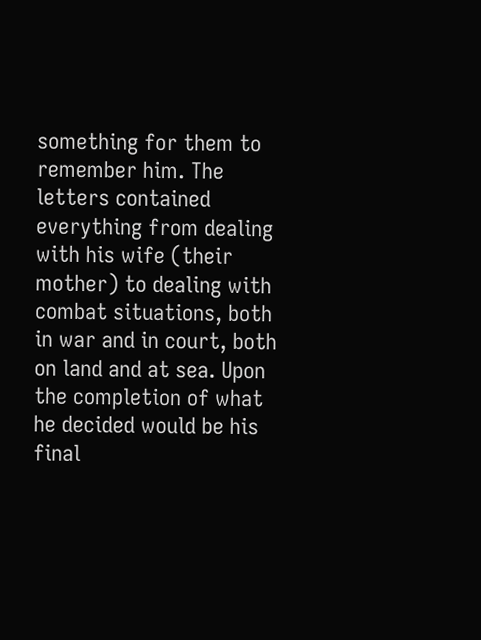something for them to remember him. The letters contained everything from dealing with his wife (their mother) to dealing with combat situations, both in war and in court, both on land and at sea. Upon the completion of what he decided would be his final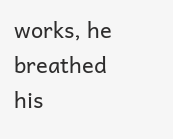works, he breathed his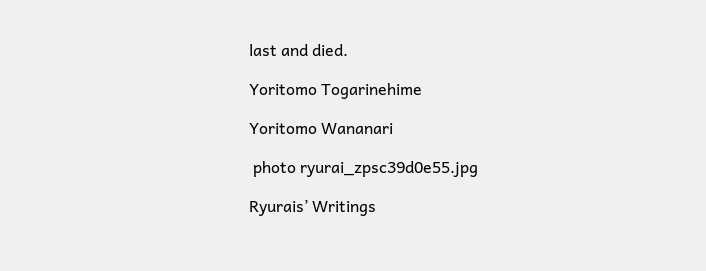last and died.

Yoritomo Togarinehime

Yoritomo Wananari

 photo ryurai_zpsc39d0e55.jpg

Ryurais’ Writings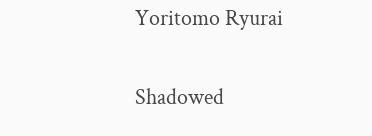Yoritomo Ryurai

Shadowed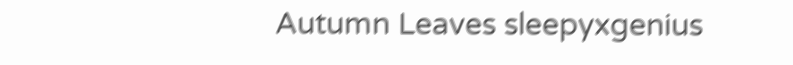Autumn Leaves sleepyxgenius